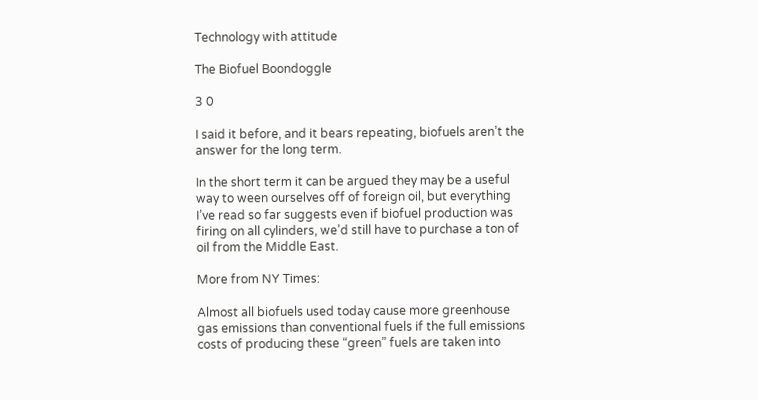Technology with attitude

The Biofuel Boondoggle

3 0

I said it before, and it bears repeating, biofuels aren’t the answer for the long term.

In the short term it can be argued they may be a useful way to ween ourselves off of foreign oil, but everything I’ve read so far suggests even if biofuel production was firing on all cylinders, we’d still have to purchase a ton of oil from the Middle East.

More from NY Times:

Almost all biofuels used today cause more greenhouse gas emissions than conventional fuels if the full emissions costs of producing these “green” fuels are taken into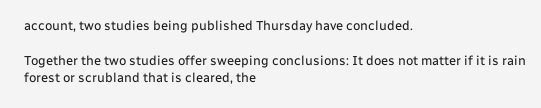account, two studies being published Thursday have concluded.

Together the two studies offer sweeping conclusions: It does not matter if it is rain forest or scrubland that is cleared, the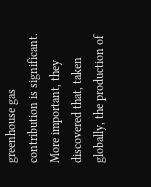greenhouse gas contribution is significant. More important, they discovered that, taken globally, the production of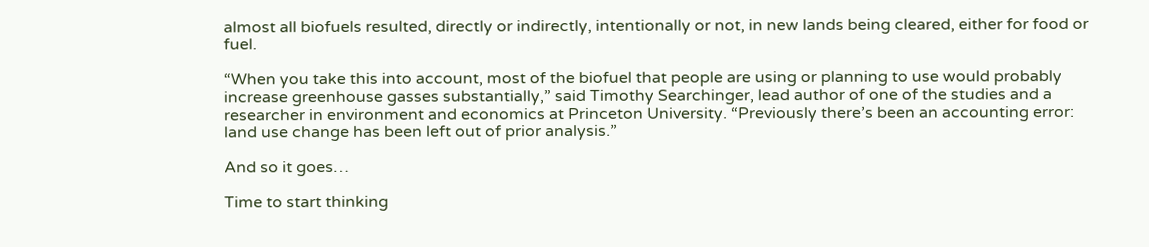almost all biofuels resulted, directly or indirectly, intentionally or not, in new lands being cleared, either for food or fuel.

“When you take this into account, most of the biofuel that people are using or planning to use would probably increase greenhouse gasses substantially,” said Timothy Searchinger, lead author of one of the studies and a researcher in environment and economics at Princeton University. “Previously there’s been an accounting error: land use change has been left out of prior analysis.”

And so it goes…

Time to start thinking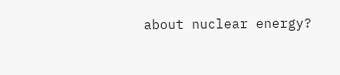about nuclear energy?